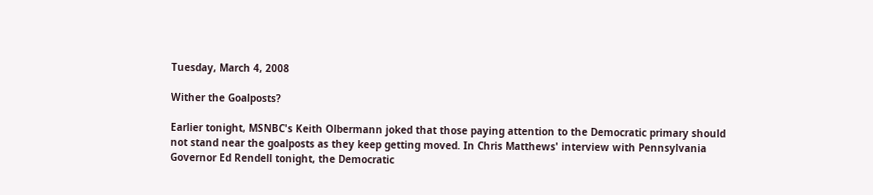Tuesday, March 4, 2008

Wither the Goalposts?

Earlier tonight, MSNBC's Keith Olbermann joked that those paying attention to the Democratic primary should not stand near the goalposts as they keep getting moved. In Chris Matthews' interview with Pennsylvania Governor Ed Rendell tonight, the Democratic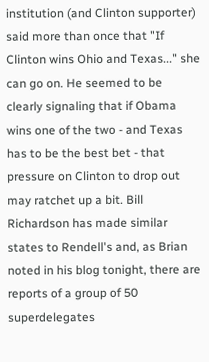institution (and Clinton supporter) said more than once that "If Clinton wins Ohio and Texas..." she can go on. He seemed to be clearly signaling that if Obama wins one of the two - and Texas has to be the best bet - that pressure on Clinton to drop out may ratchet up a bit. Bill Richardson has made similar states to Rendell's and, as Brian noted in his blog tonight, there are reports of a group of 50 superdelegates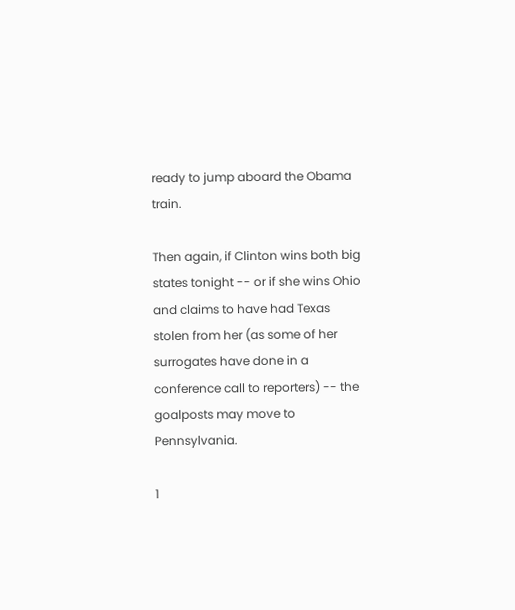ready to jump aboard the Obama train.

Then again, if Clinton wins both big states tonight -- or if she wins Ohio and claims to have had Texas stolen from her (as some of her surrogates have done in a conference call to reporters) -- the goalposts may move to Pennsylvania.

1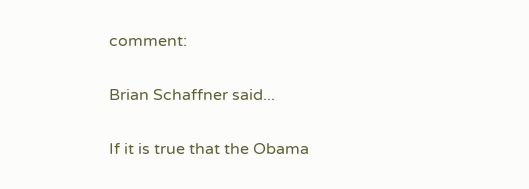comment:

Brian Schaffner said...

If it is true that the Obama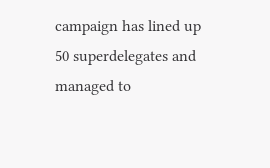campaign has lined up 50 superdelegates and managed to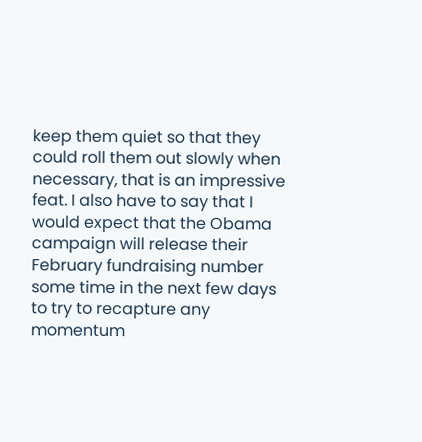keep them quiet so that they could roll them out slowly when necessary, that is an impressive feat. I also have to say that I would expect that the Obama campaign will release their February fundraising number some time in the next few days to try to recapture any momentum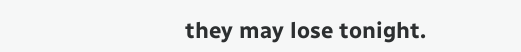they may lose tonight.